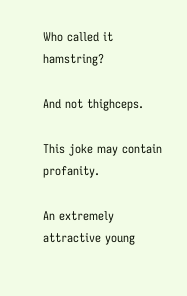Who called it hamstring?

And not thighceps.

This joke may contain profanity.

An extremely attractive young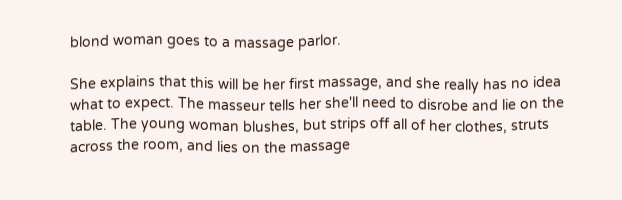blond woman goes to a massage parlor.

She explains that this will be her first massage, and she really has no idea what to expect. The masseur tells her she'll need to disrobe and lie on the table. The young woman blushes, but strips off all of her clothes, struts across the room, and lies on the massage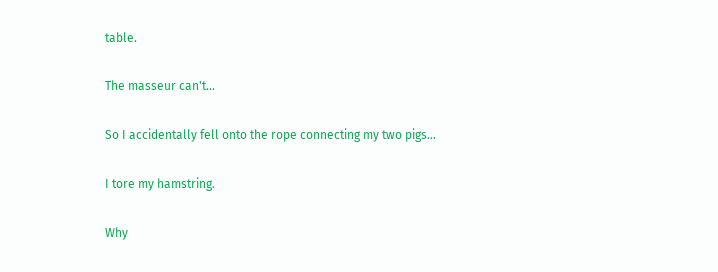table.

The masseur can't...

So I accidentally fell onto the rope connecting my two pigs...

I tore my hamstring.

Why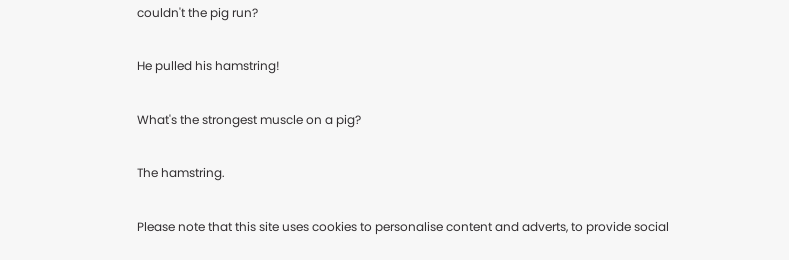couldn't the pig run?

He pulled his hamstring!

What's the strongest muscle on a pig?

The hamstring.

Please note that this site uses cookies to personalise content and adverts, to provide social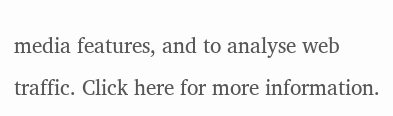media features, and to analyse web traffic. Click here for more information.